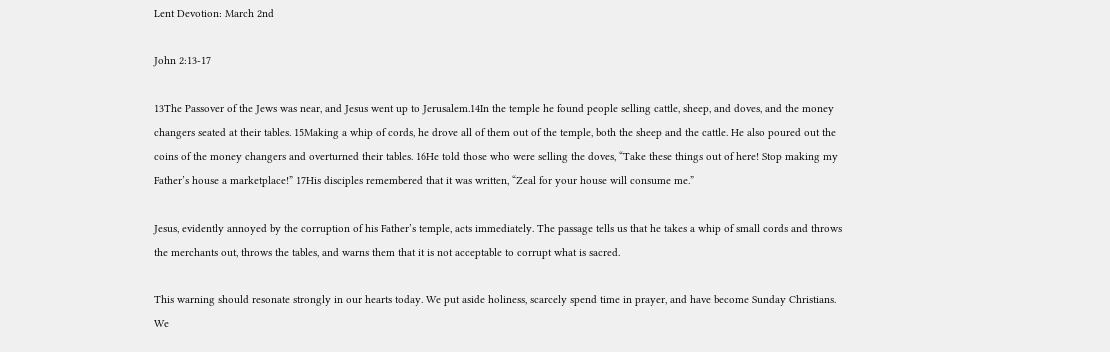Lent Devotion: March 2nd

John 2:13-17

13The Passover of the Jews was near, and Jesus went up to Jerusalem.14In the temple he found people selling cattle, sheep, and doves, and the money changers seated at their tables. 15Making a whip of cords, he drove all of them out of the temple, both the sheep and the cattle. He also poured out the coins of the money changers and overturned their tables. 16He told those who were selling the doves, “Take these things out of here! Stop making my Father’s house a marketplace!” 17His disciples remembered that it was written, “Zeal for your house will consume me.”

Jesus, evidently annoyed by the corruption of his Father’s temple, acts immediately. The passage tells us that he takes a whip of small cords and throws the merchants out, throws the tables, and warns them that it is not acceptable to corrupt what is sacred.

This warning should resonate strongly in our hearts today. We put aside holiness, scarcely spend time in prayer, and have become Sunday Christians. We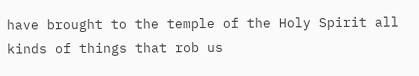have brought to the temple of the Holy Spirit all kinds of things that rob us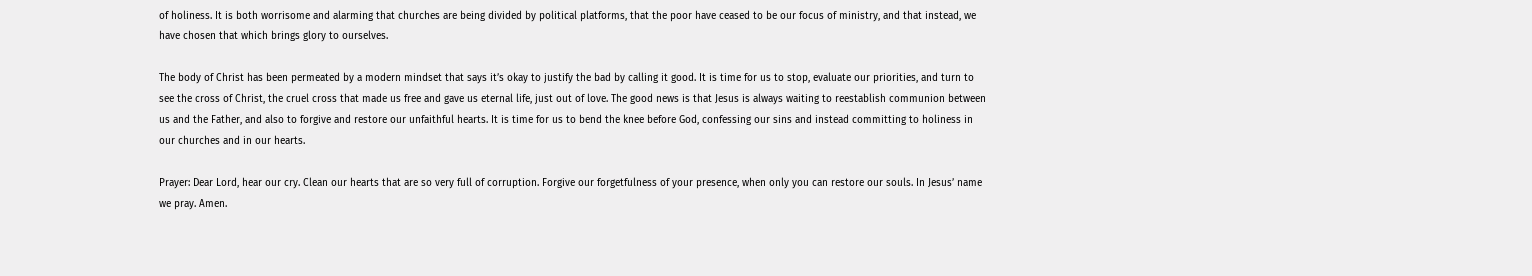of holiness. It is both worrisome and alarming that churches are being divided by political platforms, that the poor have ceased to be our focus of ministry, and that instead, we have chosen that which brings glory to ourselves.

The body of Christ has been permeated by a modern mindset that says it’s okay to justify the bad by calling it good. It is time for us to stop, evaluate our priorities, and turn to see the cross of Christ, the cruel cross that made us free and gave us eternal life, just out of love. The good news is that Jesus is always waiting to reestablish communion between us and the Father, and also to forgive and restore our unfaithful hearts. It is time for us to bend the knee before God, confessing our sins and instead committing to holiness in our churches and in our hearts.

Prayer: Dear Lord, hear our cry. Clean our hearts that are so very full of corruption. Forgive our forgetfulness of your presence, when only you can restore our souls. In Jesus’ name we pray. Amen.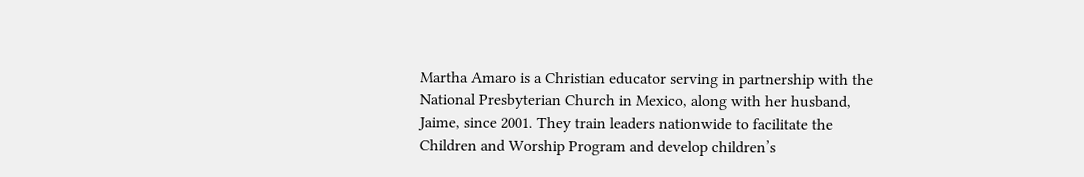Martha Amaro is a Christian educator serving in partnership with the National Presbyterian Church in Mexico, along with her husband, Jaime, since 2001. They train leaders nationwide to facilitate the Children and Worship Program and develop children’s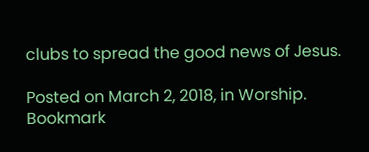clubs to spread the good news of Jesus.

Posted on March 2, 2018, in Worship. Bookmark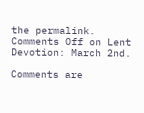the permalink. Comments Off on Lent Devotion: March 2nd.

Comments are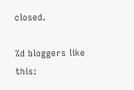closed.

%d bloggers like this: